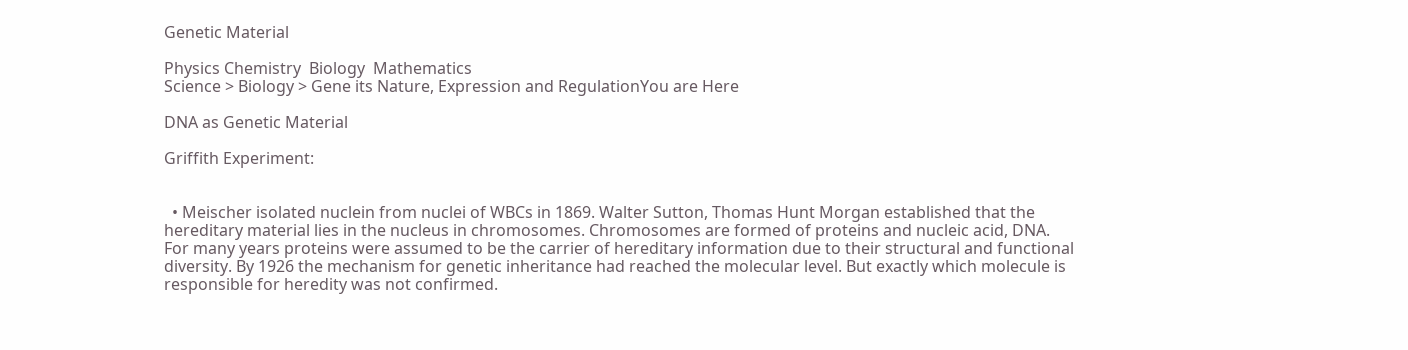Genetic Material

Physics Chemistry  Biology  Mathematics
Science > Biology > Gene its Nature, Expression and RegulationYou are Here

DNA as Genetic Material

Griffith Experiment:


  • Meischer isolated nuclein from nuclei of WBCs in 1869. Walter Sutton, Thomas Hunt Morgan established that the hereditary material lies in the nucleus in chromosomes. Chromosomes are formed of proteins and nucleic acid, DNA. For many years proteins were assumed to be the carrier of hereditary information due to their structural and functional diversity. By 1926 the mechanism for genetic inheritance had reached the molecular level. But exactly which molecule is responsible for heredity was not confirmed.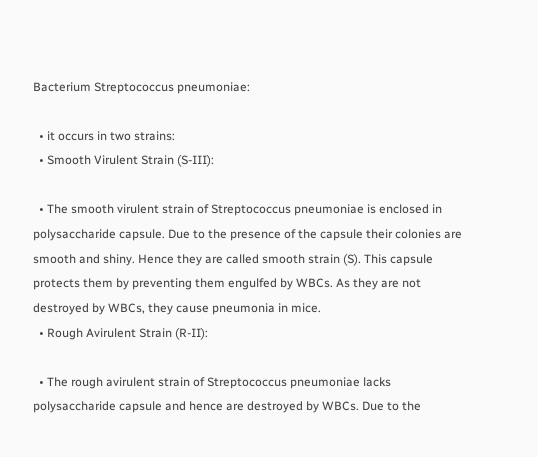Bacterium Streptococcus pneumoniae:

  • it occurs in two strains:
  • Smooth Virulent Strain (S-III):

  • The smooth virulent strain of Streptococcus pneumoniae is enclosed in polysaccharide capsule. Due to the presence of the capsule their colonies are smooth and shiny. Hence they are called smooth strain (S). This capsule protects them by preventing them engulfed by WBCs. As they are not destroyed by WBCs, they cause pneumonia in mice.
  • Rough Avirulent Strain (R-II):

  • The rough avirulent strain of Streptococcus pneumoniae lacks polysaccharide capsule and hence are destroyed by WBCs. Due to the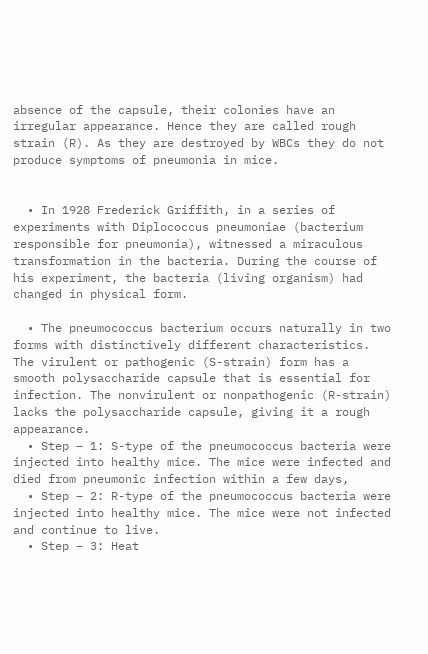absence of the capsule, their colonies have an irregular appearance. Hence they are called rough strain (R). As they are destroyed by WBCs they do not produce symptoms of pneumonia in mice.


  • In 1928 Frederick Griffith, in a series of experiments with Diplococcus pneumoniae (bacterium responsible for pneumonia), witnessed a miraculous transformation in the bacteria. During the course of his experiment, the bacteria (living organism) had changed in physical form.

  • The pneumococcus bacterium occurs naturally in two forms with distinctively different characteristics. The virulent or pathogenic (S-strain) form has a smooth polysaccharide capsule that is essential for infection. The nonvirulent or nonpathogenic (R-strain) lacks the polysaccharide capsule, giving it a rough appearance.
  • Step – 1: S-type of the pneumococcus bacteria were injected into healthy mice. The mice were infected and died from pneumonic infection within a few days,
  • Step – 2: R-type of the pneumococcus bacteria were injected into healthy mice. The mice were not infected and continue to live.
  • Step – 3: Heat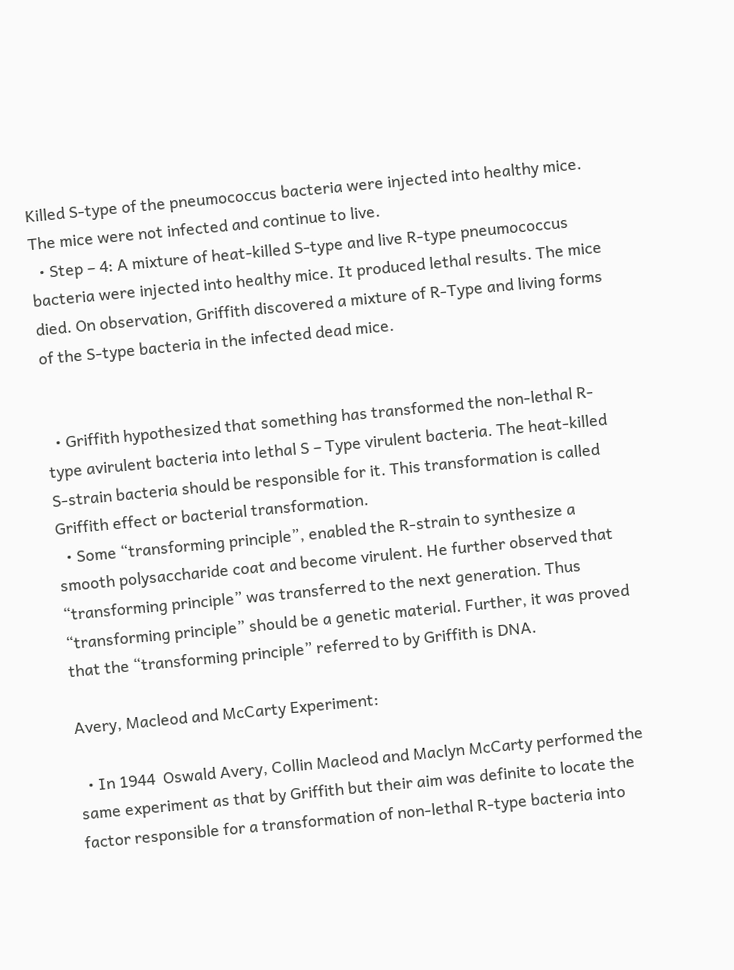Killed S-type of the pneumococcus bacteria were injected into healthy mice. The mice were not infected and continue to live.
  • Step – 4: A mixture of heat-killed S-type and live R-type pneumococcus bacteria were injected into healthy mice. It produced lethal results. The mice died. On observation, Griffith discovered a mixture of R-Type and living forms of the S-type bacteria in the infected dead mice.


  • Griffith hypothesized that something has transformed the non-lethal R-type avirulent bacteria into lethal S – Type virulent bacteria. The heat-killed S-strain bacteria should be responsible for it. This transformation is called Griffith effect or bacterial transformation.
  • Some “transforming principle”, enabled the R-strain to synthesize a smooth polysaccharide coat and become virulent. He further observed that “transforming principle” was transferred to the next generation. Thus “transforming principle” should be a genetic material. Further, it was proved that the “transforming principle” referred to by Griffith is DNA.

Avery, Macleod and McCarty Experiment:

  • In 1944  Oswald Avery, Collin Macleod and Maclyn McCarty performed the same experiment as that by Griffith but their aim was definite to locate the factor responsible for a transformation of non-lethal R-type bacteria into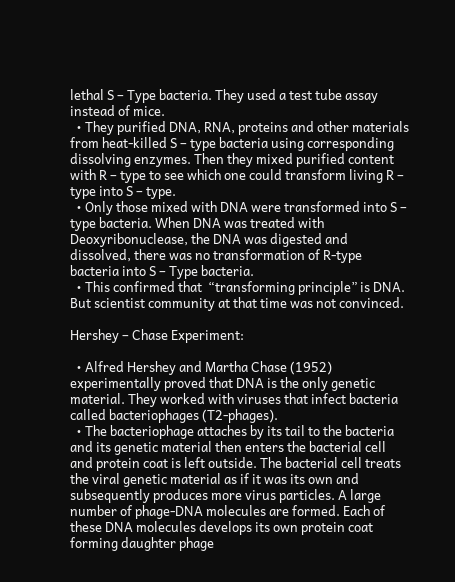lethal S – Type bacteria. They used a test tube assay instead of mice.
  • They purified DNA, RNA, proteins and other materials from heat-killed S – type bacteria using corresponding dissolving enzymes. Then they mixed purified content with R – type to see which one could transform living R – type into S – type.
  • Only those mixed with DNA were transformed into S – type bacteria. When DNA was treated with Deoxyribonuclease, the DNA was digested and dissolved, there was no transformation of R-type bacteria into S – Type bacteria.
  • This confirmed that  “transforming principle” is DNA. But scientist community at that time was not convinced.

Hershey – Chase Experiment:

  • Alfred Hershey and Martha Chase (1952) experimentally proved that DNA is the only genetic material. They worked with viruses that infect bacteria called bacteriophages (T2-phages).
  • The bacteriophage attaches by its tail to the bacteria and its genetic material then enters the bacterial cell and protein coat is left outside. The bacterial cell treats the viral genetic material as if it was its own and subsequently produces more virus particles. A large number of phage-DNA molecules are formed. Each of these DNA molecules develops its own protein coat forming daughter phage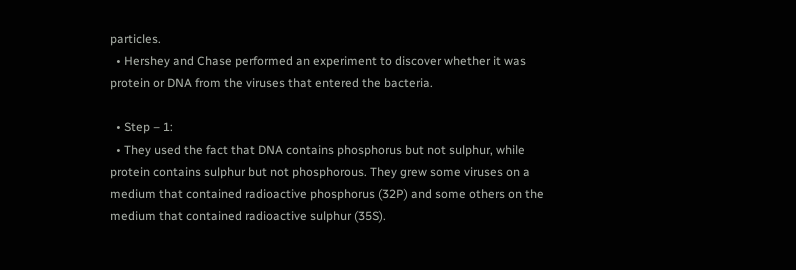particles.
  • Hershey and Chase performed an experiment to discover whether it was protein or DNA from the viruses that entered the bacteria.

  • Step – 1:
  • They used the fact that DNA contains phosphorus but not sulphur, while protein contains sulphur but not phosphorous. They grew some viruses on a medium that contained radioactive phosphorus (32P) and some others on the medium that contained radioactive sulphur (35S).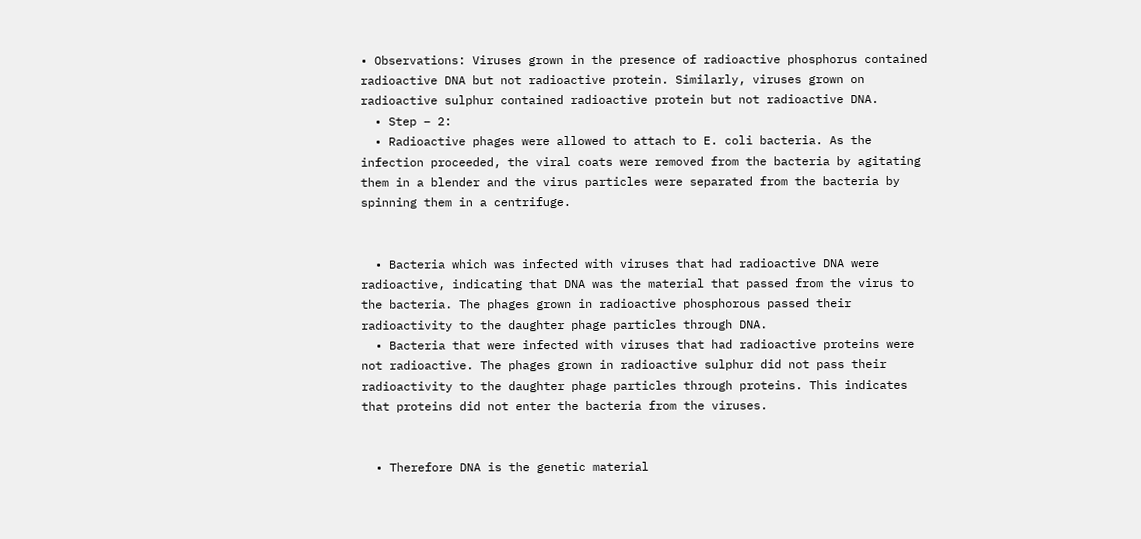• Observations: Viruses grown in the presence of radioactive phosphorus contained radioactive DNA but not radioactive protein. Similarly, viruses grown on radioactive sulphur contained radioactive protein but not radioactive DNA.
  • Step – 2:
  • Radioactive phages were allowed to attach to E. coli bacteria. As the infection proceeded, the viral coats were removed from the bacteria by agitating them in a blender and the virus particles were separated from the bacteria by spinning them in a centrifuge.


  • Bacteria which was infected with viruses that had radioactive DNA were radioactive, indicating that DNA was the material that passed from the virus to the bacteria. The phages grown in radioactive phosphorous passed their radioactivity to the daughter phage particles through DNA.
  • Bacteria that were infected with viruses that had radioactive proteins were not radioactive. The phages grown in radioactive sulphur did not pass their radioactivity to the daughter phage particles through proteins. This indicates that proteins did not enter the bacteria from the viruses.


  • Therefore DNA is the genetic material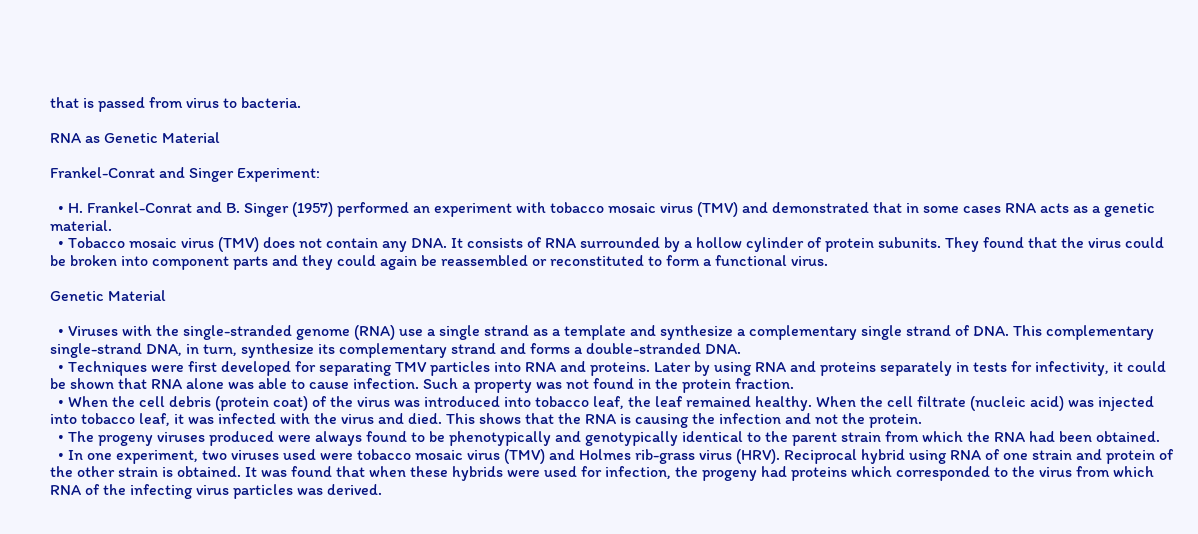that is passed from virus to bacteria.

RNA as Genetic Material

Frankel-Conrat and Singer Experiment:

  • H. Frankel-Conrat and B. Singer (1957) performed an experiment with tobacco mosaic virus (TMV) and demonstrated that in some cases RNA acts as a genetic material.
  • Tobacco mosaic virus (TMV) does not contain any DNA. It consists of RNA surrounded by a hollow cylinder of protein subunits. They found that the virus could be broken into component parts and they could again be reassembled or reconstituted to form a functional virus.

Genetic Material

  • Viruses with the single-stranded genome (RNA) use a single strand as a template and synthesize a complementary single strand of DNA. This complementary single-strand DNA, in turn, synthesize its complementary strand and forms a double-stranded DNA.
  • Techniques were first developed for separating TMV particles into RNA and proteins. Later by using RNA and proteins separately in tests for infectivity, it could be shown that RNA alone was able to cause infection. Such a property was not found in the protein fraction.
  • When the cell debris (protein coat) of the virus was introduced into tobacco leaf, the leaf remained healthy. When the cell filtrate (nucleic acid) was injected into tobacco leaf, it was infected with the virus and died. This shows that the RNA is causing the infection and not the protein.
  • The progeny viruses produced were always found to be phenotypically and genotypically identical to the parent strain from which the RNA had been obtained.
  • In one experiment, two viruses used were tobacco mosaic virus (TMV) and Holmes rib-grass virus (HRV). Reciprocal hybrid using RNA of one strain and protein of the other strain is obtained. It was found that when these hybrids were used for infection, the progeny had proteins which corresponded to the virus from which RNA of the infecting virus particles was derived.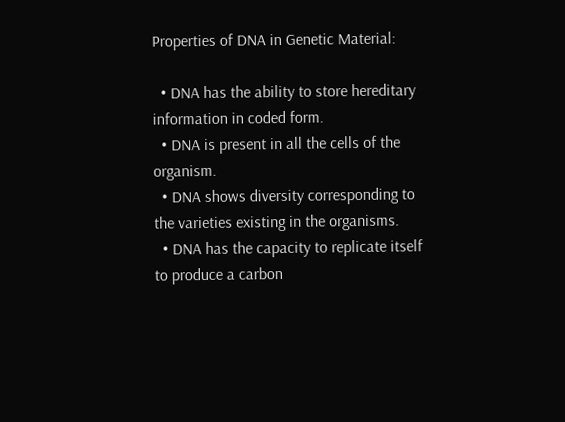Properties of DNA in Genetic Material:

  • DNA has the ability to store hereditary information in coded form.
  • DNA is present in all the cells of the organism.
  • DNA shows diversity corresponding to the varieties existing in the organisms.
  • DNA has the capacity to replicate itself to produce a carbon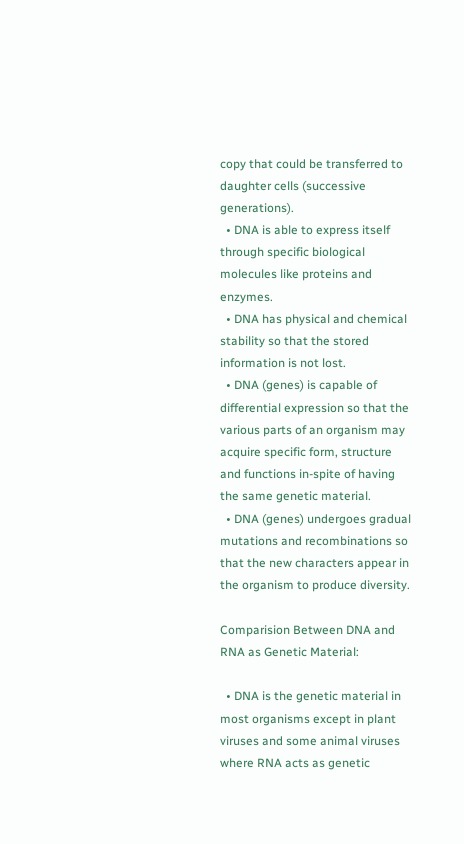copy that could be transferred to daughter cells (successive generations).
  • DNA is able to express itself through specific biological molecules like proteins and enzymes.
  • DNA has physical and chemical stability so that the stored information is not lost.
  • DNA (genes) is capable of differential expression so that the various parts of an organism may acquire specific form, structure and functions in-spite of having the same genetic material.
  • DNA (genes) undergoes gradual mutations and recombinations so that the new characters appear in the organism to produce diversity.

Comparision Between DNA and RNA as Genetic Material:

  • DNA is the genetic material in most organisms except in plant viruses and some animal viruses where RNA acts as genetic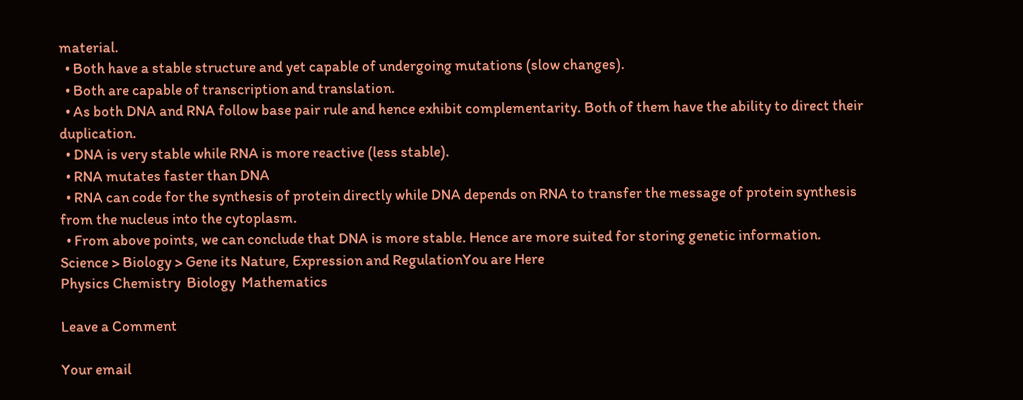material.
  • Both have a stable structure and yet capable of undergoing mutations (slow changes).
  • Both are capable of transcription and translation.
  • As both DNA and RNA follow base pair rule and hence exhibit complementarity. Both of them have the ability to direct their duplication.
  • DNA is very stable while RNA is more reactive (less stable).
  • RNA mutates faster than DNA
  • RNA can code for the synthesis of protein directly while DNA depends on RNA to transfer the message of protein synthesis from the nucleus into the cytoplasm.
  • From above points, we can conclude that DNA is more stable. Hence are more suited for storing genetic information.
Science > Biology > Gene its Nature, Expression and RegulationYou are Here
Physics Chemistry  Biology  Mathematics

Leave a Comment

Your email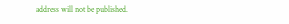address will not be published.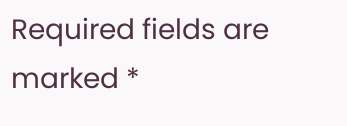Required fields are marked *